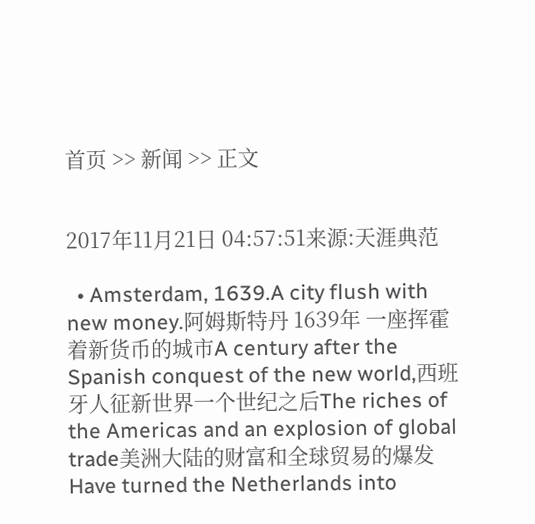首页 >> 新闻 >> 正文


2017年11月21日 04:57:51来源:天涯典范

  • Amsterdam, 1639.A city flush with new money.阿姆斯特丹 1639年 一座挥霍着新货币的城市A century after the Spanish conquest of the new world,西班牙人征新世界一个世纪之后The riches of the Americas and an explosion of global trade美洲大陆的财富和全球贸易的爆发Have turned the Netherlands into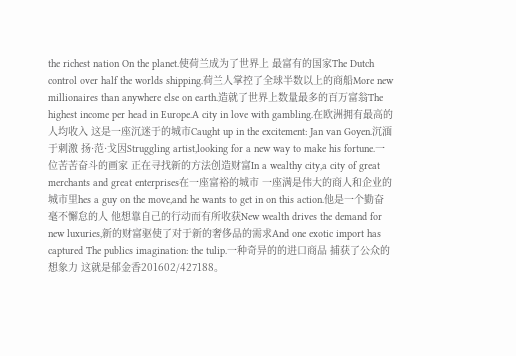the richest nation On the planet.使荷兰成为了世界上 最富有的国家The Dutch control over half the worlds shipping.荷兰人掌控了全球半数以上的商船More new millionaires than anywhere else on earth.造就了世界上数量最多的百万富翁The highest income per head in Europe.A city in love with gambling.在欧洲拥有最高的人均收入 这是一座沉迷于的城市Caught up in the excitement: Jan van Goyen.沉湎于刺激 扬·范·戈因Struggling artist,looking for a new way to make his fortune.一位苦苦奋斗的画家 正在寻找新的方法创造财富In a wealthy city,a city of great merchants and great enterprises在一座富裕的城市 一座满是伟大的商人和企业的城市里hes a guy on the move,and he wants to get in on this action.他是一个勤奋 毫不懈怠的人 他想靠自己的行动而有所收获New wealth drives the demand for new luxuries,新的财富驱使了对于新的奢侈品的需求And one exotic import has captured The publics imagination: the tulip.一种奇异的的进口商品 捕获了公众的想象力 这就是郁金香201602/427188。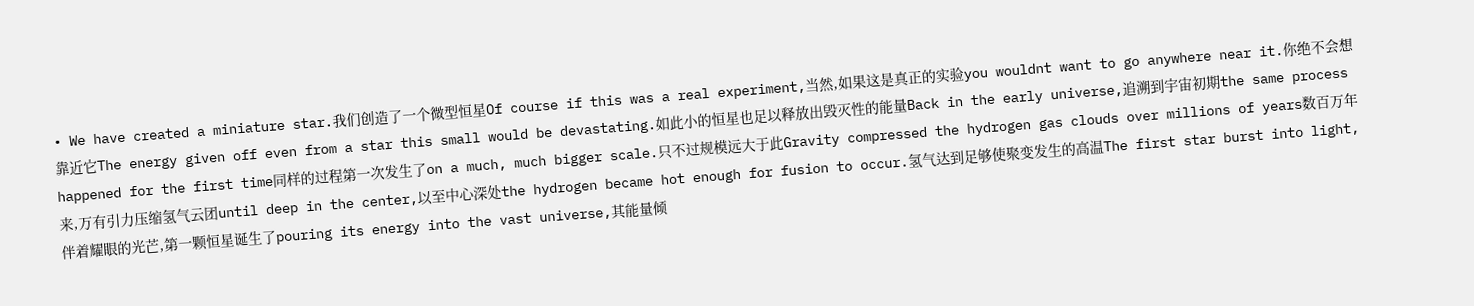• We have created a miniature star.我们创造了一个微型恒星Of course if this was a real experiment,当然,如果这是真正的实验you wouldnt want to go anywhere near it.你绝不会想靠近它The energy given off even from a star this small would be devastating.如此小的恒星也足以释放出毁灭性的能量Back in the early universe,追溯到宇宙初期the same process happened for the first time同样的过程第一次发生了on a much, much bigger scale.只不过规模远大于此Gravity compressed the hydrogen gas clouds over millions of years数百万年来,万有引力压缩氢气云团until deep in the center,以至中心深处the hydrogen became hot enough for fusion to occur.氢气达到足够使聚变发生的高温The first star burst into light,伴着耀眼的光芒,第一颗恒星诞生了pouring its energy into the vast universe,其能量倾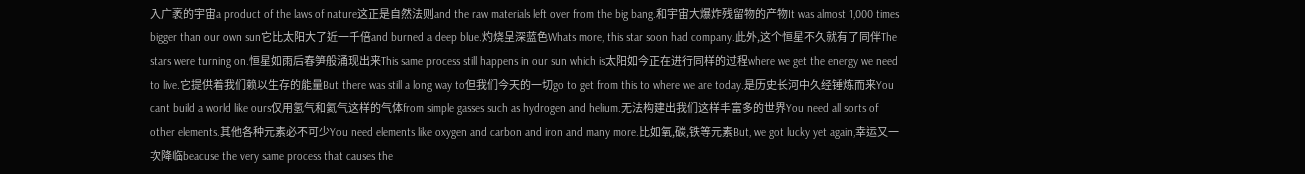入广袤的宇宙a product of the laws of nature这正是自然法则and the raw materials left over from the big bang.和宇宙大爆炸残留物的产物It was almost 1,000 times bigger than our own sun它比太阳大了近一千倍and burned a deep blue.灼烧呈深蓝色Whats more, this star soon had company.此外,这个恒星不久就有了同伴The stars were turning on.恒星如雨后春笋般涌现出来This same process still happens in our sun which is太阳如今正在进行同样的过程where we get the energy we need to live.它提供着我们赖以生存的能量But there was still a long way to但我们今天的一切go to get from this to where we are today.是历史长河中久经锤炼而来You cant build a world like ours仅用氢气和氦气这样的气体from simple gasses such as hydrogen and helium.无法构建出我们这样丰富多的世界You need all sorts of other elements.其他各种元素必不可少You need elements like oxygen and carbon and iron and many more.比如氧,碳,铁等元素But, we got lucky yet again,幸运又一次降临beacuse the very same process that causes the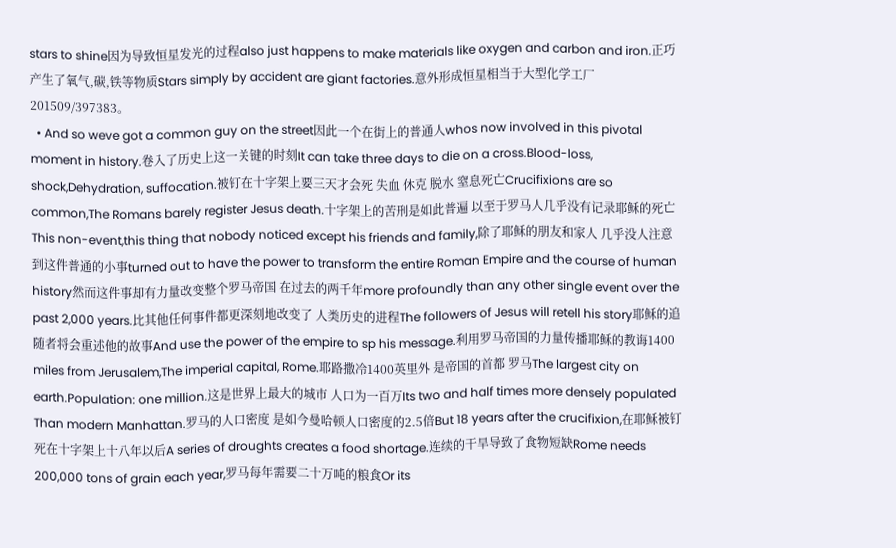stars to shine因为导致恒星发光的过程also just happens to make materials like oxygen and carbon and iron.正巧产生了氧气,碳,铁等物质Stars simply by accident are giant factories.意外形成恒星相当于大型化学工厂201509/397383。
  • And so weve got a common guy on the street因此一个在街上的普通人whos now involved in this pivotal moment in history.卷入了历史上这一关键的时刻It can take three days to die on a cross.Blood-loss, shock,Dehydration, suffocation.被钉在十字架上要三天才会死 失血 休克 脱水 窒息死亡Crucifixions are so common,The Romans barely register Jesus death.十字架上的苦刑是如此普遍 以至于罗马人几乎没有记录耶稣的死亡This non-event,this thing that nobody noticed except his friends and family,除了耶稣的朋友和家人 几乎没人注意到这件普通的小事turned out to have the power to transform the entire Roman Empire and the course of human history然而这件事却有力量改变整个罗马帝国 在过去的两千年more profoundly than any other single event over the past 2,000 years.比其他任何事件都更深刻地改变了 人类历史的进程The followers of Jesus will retell his story耶稣的追随者将会重述他的故事And use the power of the empire to sp his message.利用罗马帝国的力量传播耶稣的教诲1400 miles from Jerusalem,The imperial capital, Rome.耶路撒冷1400英里外 是帝国的首都 罗马The largest city on earth.Population: one million.这是世界上最大的城市 人口为一百万Its two and half times more densely populated Than modern Manhattan.罗马的人口密度 是如今曼哈顿人口密度的2.5倍But 18 years after the crucifixion,在耶稣被钉死在十字架上十八年以后A series of droughts creates a food shortage.连续的干旱导致了食物短缺Rome needs 200,000 tons of grain each year,罗马每年需要二十万吨的粮食Or its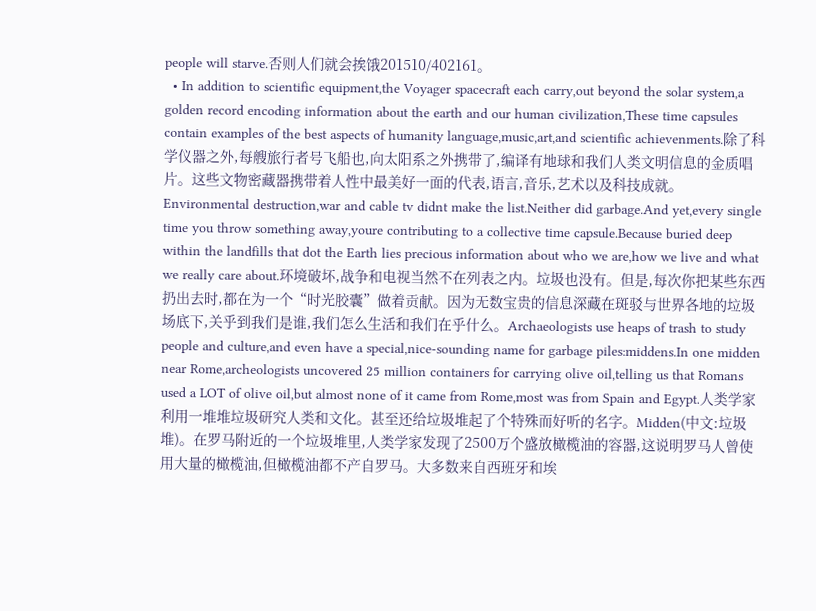people will starve.否则人们就会挨饿201510/402161。
  • In addition to scientific equipment,the Voyager spacecraft each carry,out beyond the solar system,a golden record encoding information about the earth and our human civilization,These time capsules contain examples of the best aspects of humanity language,music,art,and scientific achievenments.除了科学仪器之外,每艘旅行者号飞船也,向太阳系之外携带了,编译有地球和我们人类文明信息的金质唱片。这些文物密藏器携带着人性中最美好一面的代表,语言,音乐,艺术以及科技成就。Environmental destruction,war and cable tv didnt make the list.Neither did garbage.And yet,every single time you throw something away,youre contributing to a collective time capsule.Because buried deep within the landfills that dot the Earth lies precious information about who we are,how we live and what we really care about.环境破坏,战争和电视当然不在列表之内。垃圾也没有。但是,每次你把某些东西扔出去时,都在为一个“时光胶囊”做着贡献。因为无数宝贵的信息深藏在斑驳与世界各地的垃圾场底下,关乎到我们是谁,我们怎么生活和我们在乎什么。Archaeologists use heaps of trash to study people and culture,and even have a special,nice-sounding name for garbage piles:middens.In one midden near Rome,archeologists uncovered 25 million containers for carrying olive oil,telling us that Romans used a LOT of olive oil,but almost none of it came from Rome,most was from Spain and Egypt.人类学家利用一堆堆垃圾研究人类和文化。甚至还给垃圾堆起了个特殊而好听的名字。Midden(中文:垃圾堆)。在罗马附近的一个垃圾堆里,人类学家发现了2500万个盛放橄榄油的容器,这说明罗马人曾使用大量的橄榄油,但橄榄油都不产自罗马。大多数来自西班牙和埃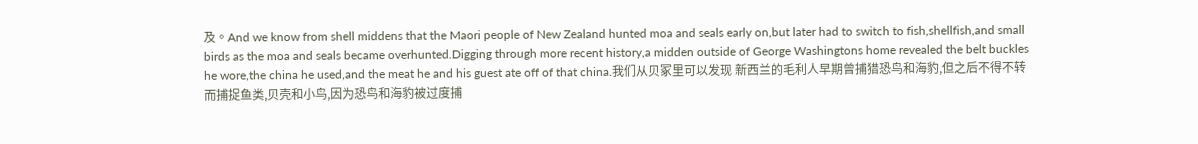及。And we know from shell middens that the Maori people of New Zealand hunted moa and seals early on,but later had to switch to fish,shellfish,and small birds as the moa and seals became overhunted.Digging through more recent history,a midden outside of George Washingtons home revealed the belt buckles he wore,the china he used,and the meat he and his guest ate off of that china.我们从贝冢里可以发现 新西兰的毛利人早期曾捕猎恐鸟和海豹,但之后不得不转而捕捉鱼类,贝壳和小鸟,因为恐鸟和海豹被过度捕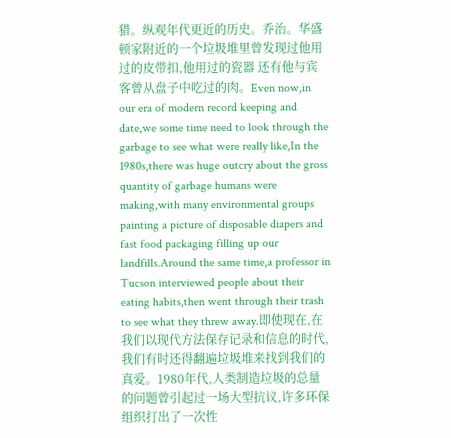猎。纵观年代更近的历史。乔治。华盛顿家附近的一个垃圾堆里曾发现过他用过的皮带扣,他用过的瓷器 还有他与宾客曾从盘子中吃过的肉。Even now,in our era of modern record keeping and date,we some time need to look through the garbage to see what were really like,In the 1980s,there was huge outcry about the gross quantity of garbage humans were making,with many environmental groups painting a picture of disposable diapers and fast food packaging filling up our landfills.Around the same time,a professor in Tucson interviewed people about their eating habits,then went through their trash to see what they threw away.即使现在,在我们以现代方法保存记录和信息的时代,我们有时还得翻遍垃圾堆来找到我们的真爱。1980年代,人类制造垃圾的总量的问题曾引起过一场大型抗议,许多环保组织打出了一次性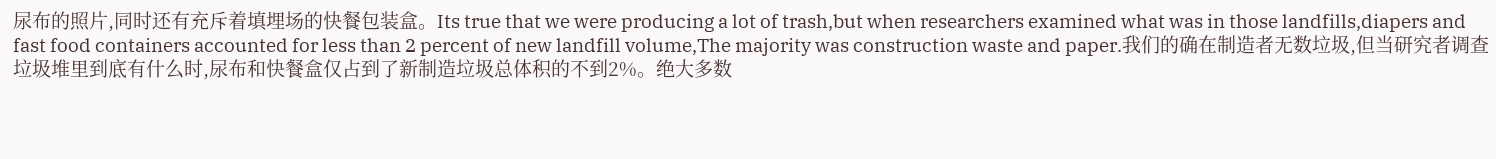尿布的照片,同时还有充斥着填埋场的快餐包装盒。Its true that we were producing a lot of trash,but when researchers examined what was in those landfills,diapers and fast food containers accounted for less than 2 percent of new landfill volume,The majority was construction waste and paper.我们的确在制造者无数垃圾,但当研究者调查垃圾堆里到底有什么时,尿布和快餐盒仅占到了新制造垃圾总体积的不到2%。绝大多数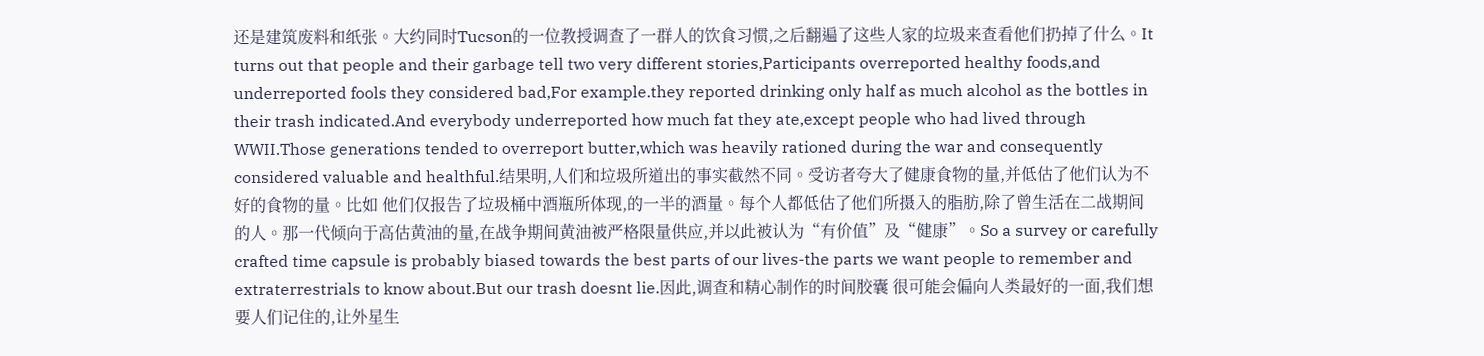还是建筑废料和纸张。大约同时Tucson的一位教授调查了一群人的饮食习惯,之后翻遍了这些人家的垃圾来查看他们扔掉了什么。It turns out that people and their garbage tell two very different stories,Participants overreported healthy foods,and underreported fools they considered bad,For example.they reported drinking only half as much alcohol as the bottles in their trash indicated.And everybody underreported how much fat they ate,except people who had lived through WWII.Those generations tended to overreport butter,which was heavily rationed during the war and consequently considered valuable and healthful.结果明,人们和垃圾所道出的事实截然不同。受访者夸大了健康食物的量,并低估了他们认为不好的食物的量。比如 他们仅报告了垃圾桶中酒瓶所体现,的一半的酒量。每个人都低估了他们所摄入的脂肪,除了曾生活在二战期间的人。那一代倾向于高估黄油的量,在战争期间黄油被严格限量供应,并以此被认为“有价值”及“健康”。So a survey or carefully crafted time capsule is probably biased towards the best parts of our lives-the parts we want people to remember and extraterrestrials to know about.But our trash doesnt lie.因此,调查和精心制作的时间胶囊 很可能会偏向人类最好的一面,我们想要人们记住的,让外星生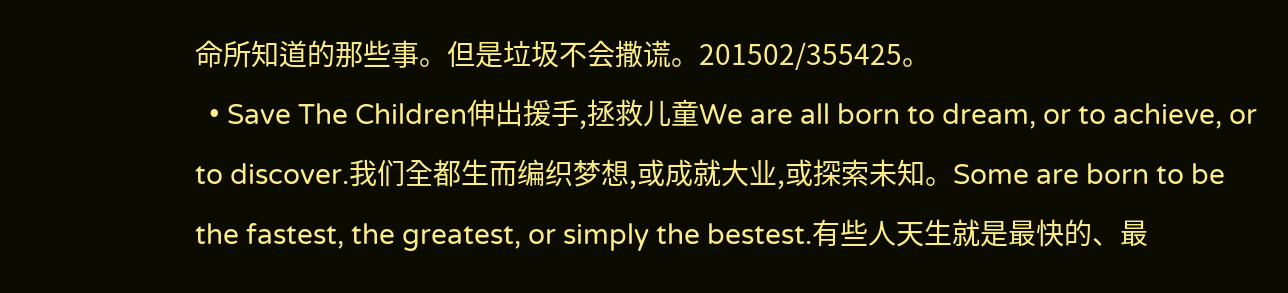命所知道的那些事。但是垃圾不会撒谎。201502/355425。
  • Save The Children伸出援手,拯救儿童We are all born to dream, or to achieve, or to discover.我们全都生而编织梦想,或成就大业,或探索未知。Some are born to be the fastest, the greatest, or simply the bestest.有些人天生就是最快的、最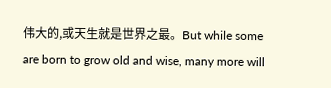伟大的,或天生就是世界之最。But while some are born to grow old and wise, many more will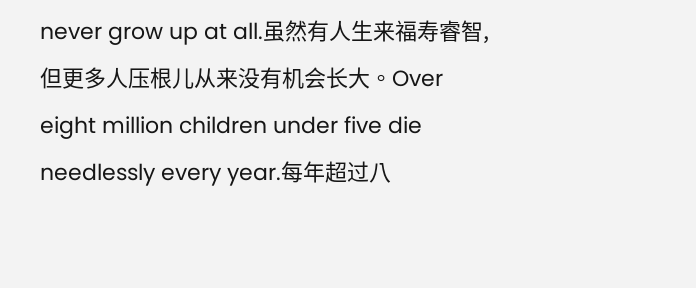never grow up at all.虽然有人生来福寿睿智,但更多人压根儿从来没有机会长大。Over eight million children under five die needlessly every year.每年超过八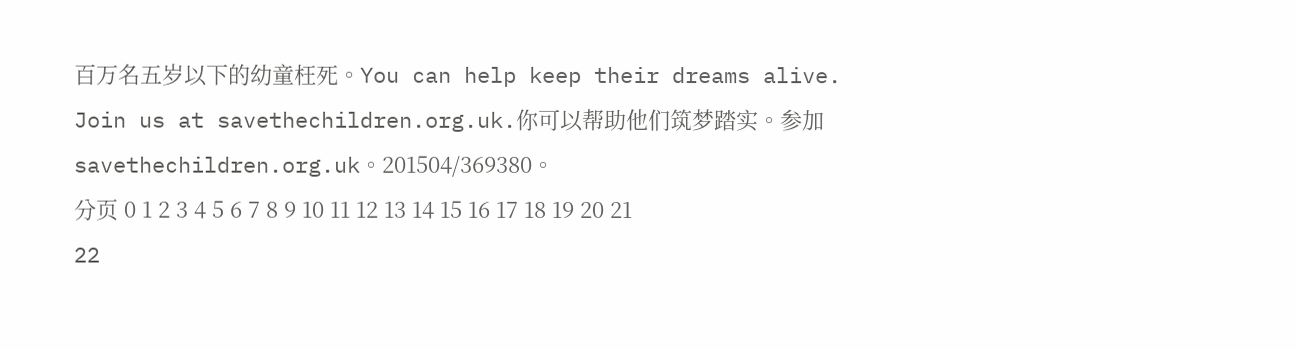百万名五岁以下的幼童枉死。You can help keep their dreams alive. Join us at savethechildren.org.uk.你可以帮助他们筑梦踏实。参加savethechildren.org.uk。201504/369380。
分页 0 1 2 3 4 5 6 7 8 9 10 11 12 13 14 15 16 17 18 19 20 21 22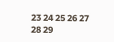23 24 25 26 27 28 29